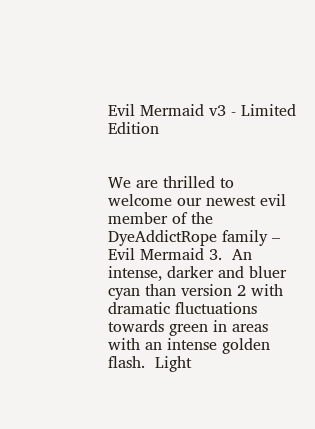Evil Mermaid v3 - Limited Edition


We are thrilled to welcome our newest evil member of the DyeAddictRope family – Evil Mermaid 3.  An intense, darker and bluer cyan than version 2 with dramatic fluctuations towards green in areas with an intense golden flash.  Light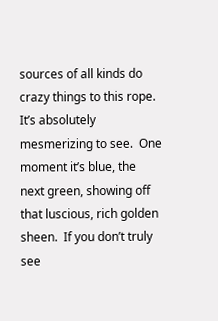sources of all kinds do crazy things to this rope.  It’s absolutely mesmerizing to see.  One moment it’s blue, the next green, showing off that luscious, rich golden sheen.  If you don’t truly see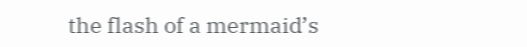the flash of a mermaid’s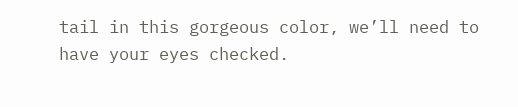tail in this gorgeous color, we’ll need to have your eyes checked.